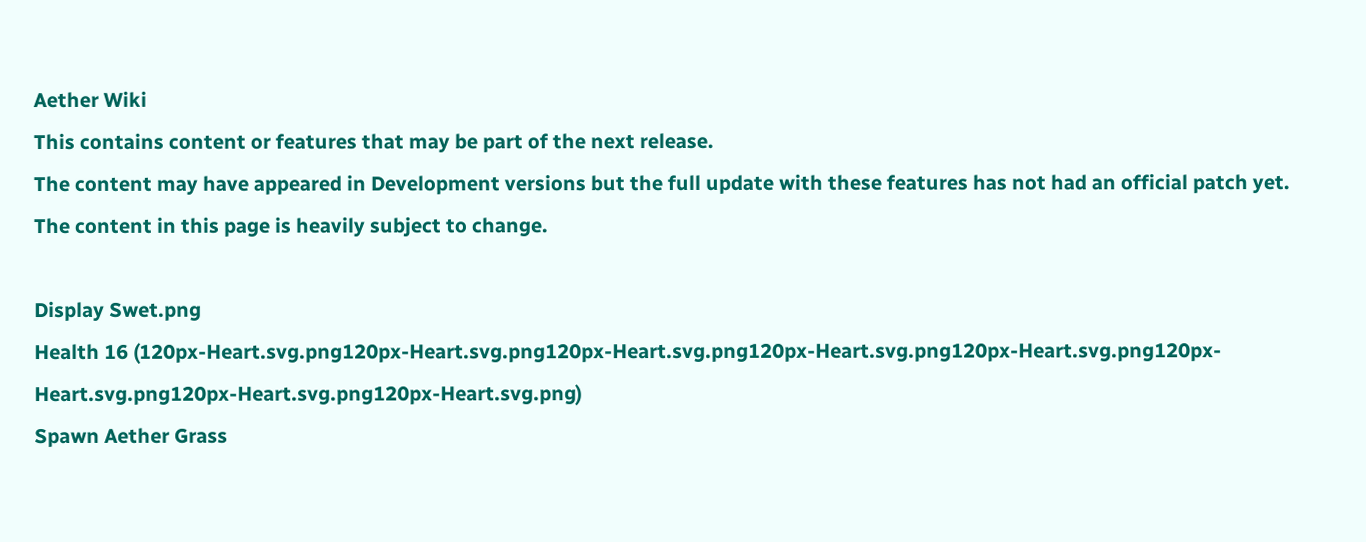Aether Wiki
This contains content or features that may be part of the next release.
The content may have appeared in Development versions but the full update with these features has not had an official patch yet.
The content in this page is heavily subject to change.

Display Swet.png
Health 16 (120px-Heart.svg.png120px-Heart.svg.png120px-Heart.svg.png120px-Heart.svg.png120px-Heart.svg.png120px-Heart.svg.png120px-Heart.svg.png120px-Heart.svg.png)
Spawn Aether Grass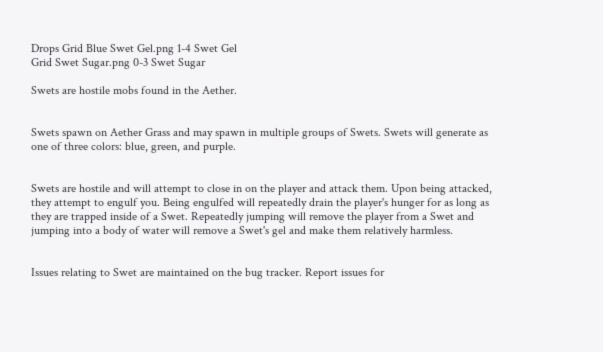Drops Grid Blue Swet Gel.png 1-4 Swet Gel
Grid Swet Sugar.png 0-3 Swet Sugar

Swets are hostile mobs found in the Aether.


Swets spawn on Aether Grass and may spawn in multiple groups of Swets. Swets will generate as one of three colors: blue, green, and purple.


Swets are hostile and will attempt to close in on the player and attack them. Upon being attacked, they attempt to engulf you. Being engulfed will repeatedly drain the player's hunger for as long as they are trapped inside of a Swet. Repeatedly jumping will remove the player from a Swet and jumping into a body of water will remove a Swet's gel and make them relatively harmless.


Issues relating to Swet are maintained on the bug tracker. Report issues for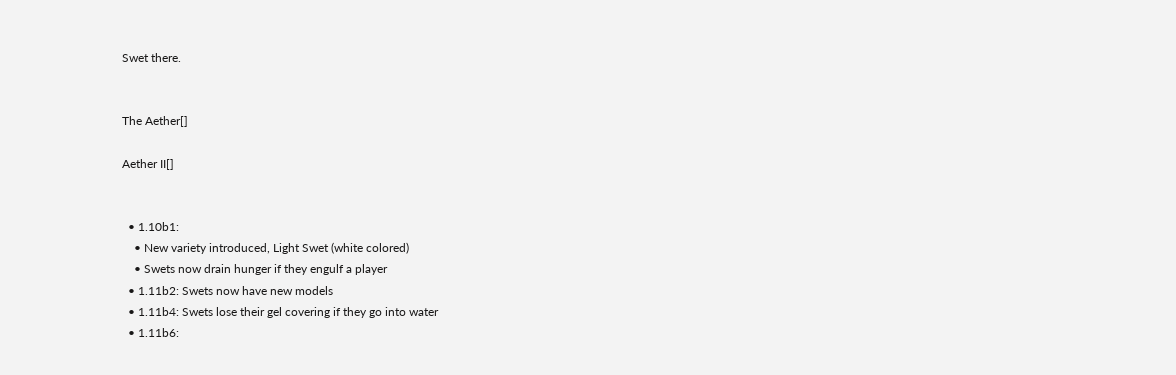Swet there.


The Aether[]

Aether II[]


  • 1.10b1:
    • New variety introduced, Light Swet (white colored)
    • Swets now drain hunger if they engulf a player
  • 1.11b2: Swets now have new models
  • 1.11b4: Swets lose their gel covering if they go into water
  • 1.11b6: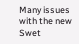Many issues with the new Swet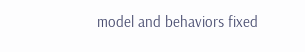model and behaviors fixed